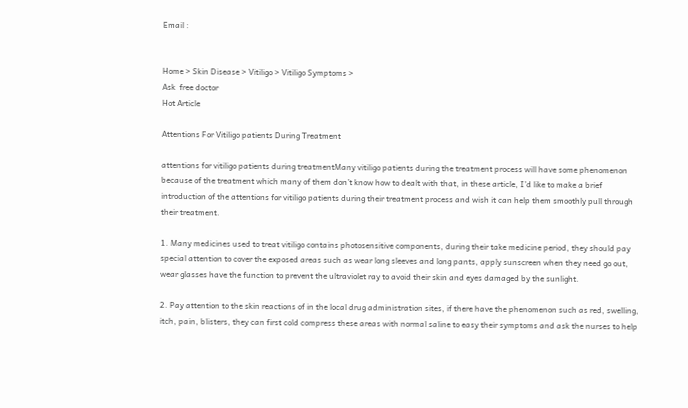Email :


Home > Skin Disease > Vitiligo > Vitiligo Symptoms >
Ask  free doctor
Hot Article

Attentions For Vitiligo patients During Treatment

attentions for vitiligo patients during treatmentMany vitiligo patients during the treatment process will have some phenomenon because of the treatment which many of them don’t know how to dealt with that, in these article, I’d like to make a brief introduction of the attentions for vitiligo patients during their treatment process and wish it can help them smoothly pull through their treatment.

1. Many medicines used to treat vitiligo contains photosensitive components, during their take medicine period, they should pay special attention to cover the exposed areas such as wear long sleeves and long pants, apply sunscreen when they need go out, wear glasses have the function to prevent the ultraviolet ray to avoid their skin and eyes damaged by the sunlight.

2. Pay attention to the skin reactions of in the local drug administration sites, if there have the phenomenon such as red, swelling, itch, pain, blisters, they can first cold compress these areas with normal saline to easy their symptoms and ask the nurses to help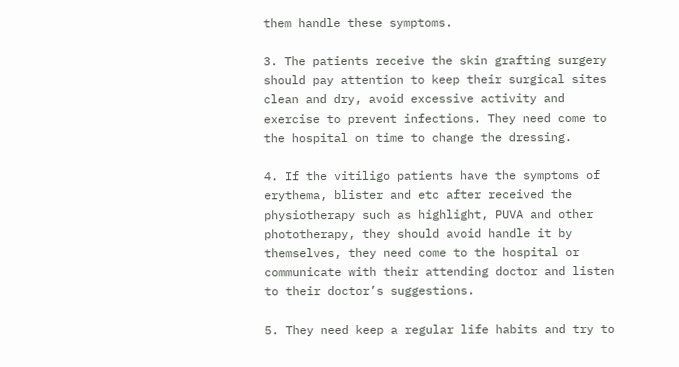them handle these symptoms.

3. The patients receive the skin grafting surgery should pay attention to keep their surgical sites clean and dry, avoid excessive activity and exercise to prevent infections. They need come to the hospital on time to change the dressing.

4. If the vitiligo patients have the symptoms of erythema, blister and etc after received the physiotherapy such as highlight, PUVA and other phototherapy, they should avoid handle it by themselves, they need come to the hospital or communicate with their attending doctor and listen to their doctor’s suggestions.

5. They need keep a regular life habits and try to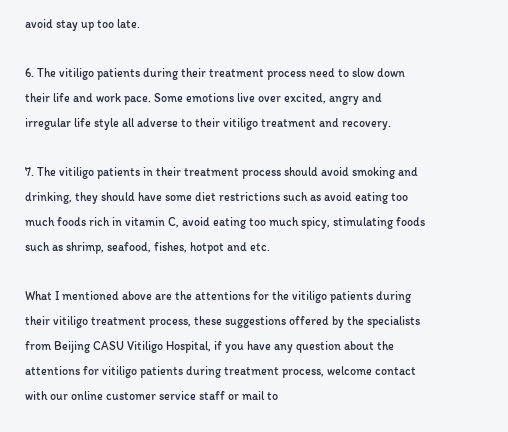avoid stay up too late.

6. The vitiligo patients during their treatment process need to slow down their life and work pace. Some emotions live over excited, angry and irregular life style all adverse to their vitiligo treatment and recovery.

7. The vitiligo patients in their treatment process should avoid smoking and drinking, they should have some diet restrictions such as avoid eating too much foods rich in vitamin C, avoid eating too much spicy, stimulating foods such as shrimp, seafood, fishes, hotpot and etc.

What I mentioned above are the attentions for the vitiligo patients during their vitiligo treatment process, these suggestions offered by the specialists from Beijing CASU Vitiligo Hospital, if you have any question about the attentions for vitiligo patients during treatment process, welcome contact with our online customer service staff or mail to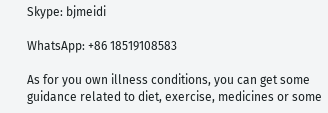Skype: bjmeidi

WhatsApp: +86 18519108583

As for you own illness conditions, you can get some guidance related to diet, exercise, medicines or some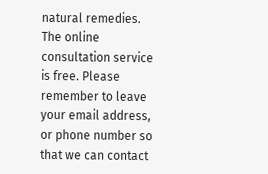natural remedies. The online consultation service is free. Please remember to leave your email address, or phone number so that we can contact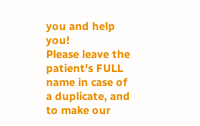you and help you!
Please leave the patient's FULL name in case of a duplicate, and to make our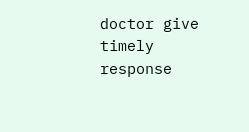doctor give timely response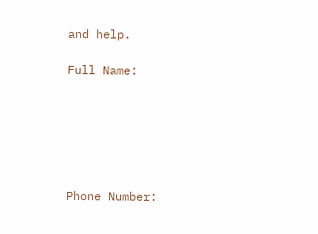and help.

Full Name:






Phone Number: